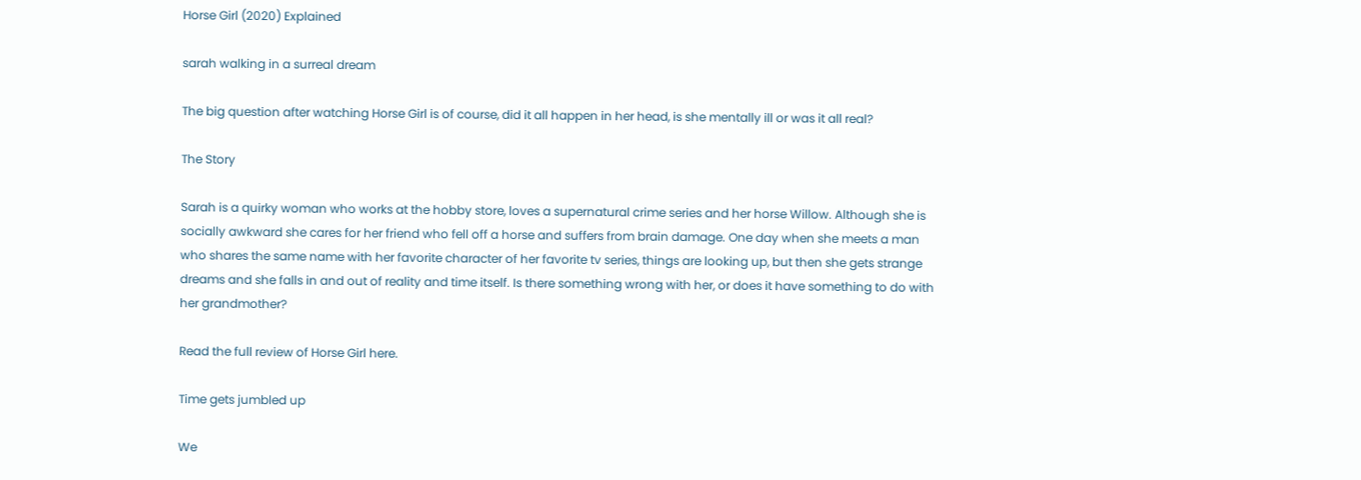Horse Girl (2020) Explained

sarah walking in a surreal dream

The big question after watching Horse Girl is of course, did it all happen in her head, is she mentally ill or was it all real?

The Story

Sarah is a quirky woman who works at the hobby store, loves a supernatural crime series and her horse Willow. Although she is socially awkward she cares for her friend who fell off a horse and suffers from brain damage. One day when she meets a man who shares the same name with her favorite character of her favorite tv series, things are looking up, but then she gets strange dreams and she falls in and out of reality and time itself. Is there something wrong with her, or does it have something to do with her grandmother?

Read the full review of Horse Girl here.

Time gets jumbled up

We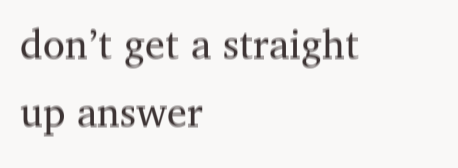don’t get a straight up answer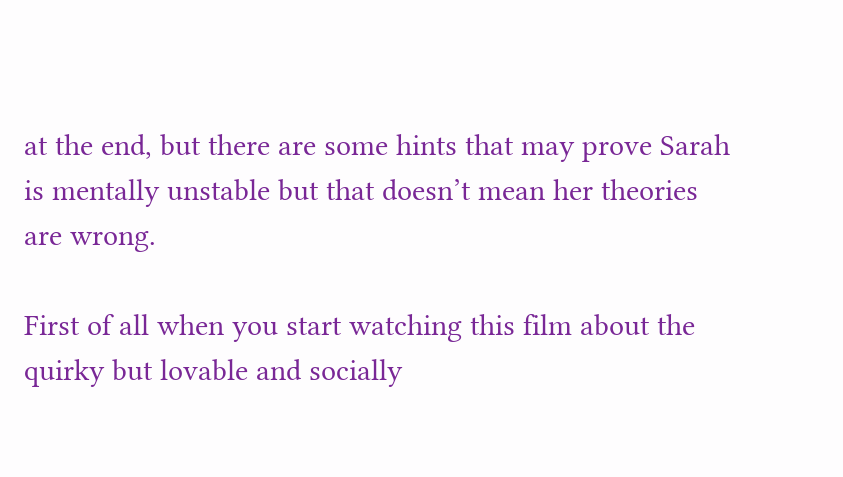at the end, but there are some hints that may prove Sarah is mentally unstable but that doesn’t mean her theories are wrong.

First of all when you start watching this film about the quirky but lovable and socially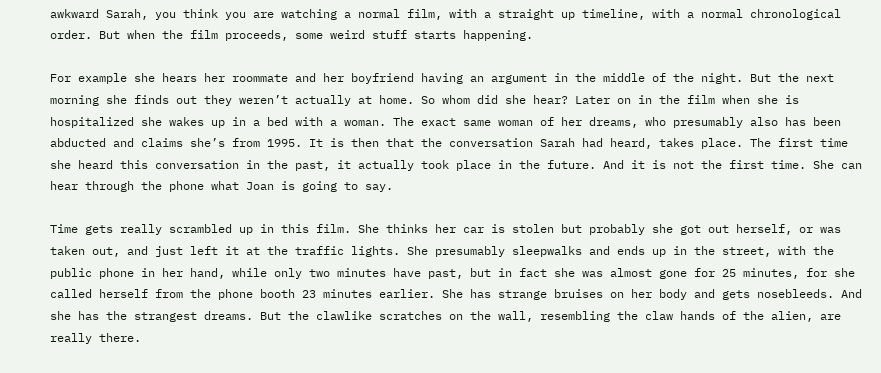awkward Sarah, you think you are watching a normal film, with a straight up timeline, with a normal chronological order. But when the film proceeds, some weird stuff starts happening.

For example she hears her roommate and her boyfriend having an argument in the middle of the night. But the next morning she finds out they weren’t actually at home. So whom did she hear? Later on in the film when she is hospitalized she wakes up in a bed with a woman. The exact same woman of her dreams, who presumably also has been abducted and claims she’s from 1995. It is then that the conversation Sarah had heard, takes place. The first time she heard this conversation in the past, it actually took place in the future. And it is not the first time. She can hear through the phone what Joan is going to say.

Time gets really scrambled up in this film. She thinks her car is stolen but probably she got out herself, or was taken out, and just left it at the traffic lights. She presumably sleepwalks and ends up in the street, with the public phone in her hand, while only two minutes have past, but in fact she was almost gone for 25 minutes, for she called herself from the phone booth 23 minutes earlier. She has strange bruises on her body and gets nosebleeds. And she has the strangest dreams. But the clawlike scratches on the wall, resembling the claw hands of the alien, are really there.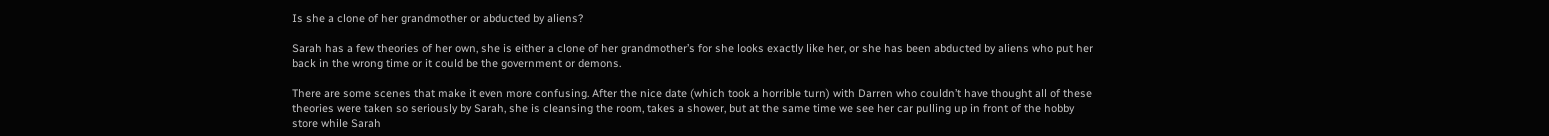Is she a clone of her grandmother or abducted by aliens?

Sarah has a few theories of her own, she is either a clone of her grandmother’s for she looks exactly like her, or she has been abducted by aliens who put her back in the wrong time or it could be the government or demons.

There are some scenes that make it even more confusing. After the nice date (which took a horrible turn) with Darren who couldn’t have thought all of these theories were taken so seriously by Sarah, she is cleansing the room, takes a shower, but at the same time we see her car pulling up in front of the hobby store while Sarah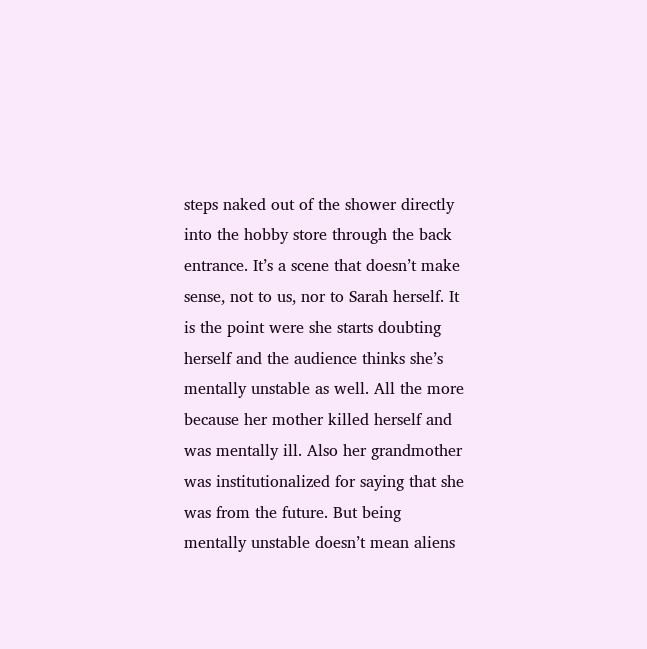steps naked out of the shower directly into the hobby store through the back entrance. It’s a scene that doesn’t make sense, not to us, nor to Sarah herself. It is the point were she starts doubting herself and the audience thinks she’s mentally unstable as well. All the more because her mother killed herself and was mentally ill. Also her grandmother was institutionalized for saying that she was from the future. But being mentally unstable doesn’t mean aliens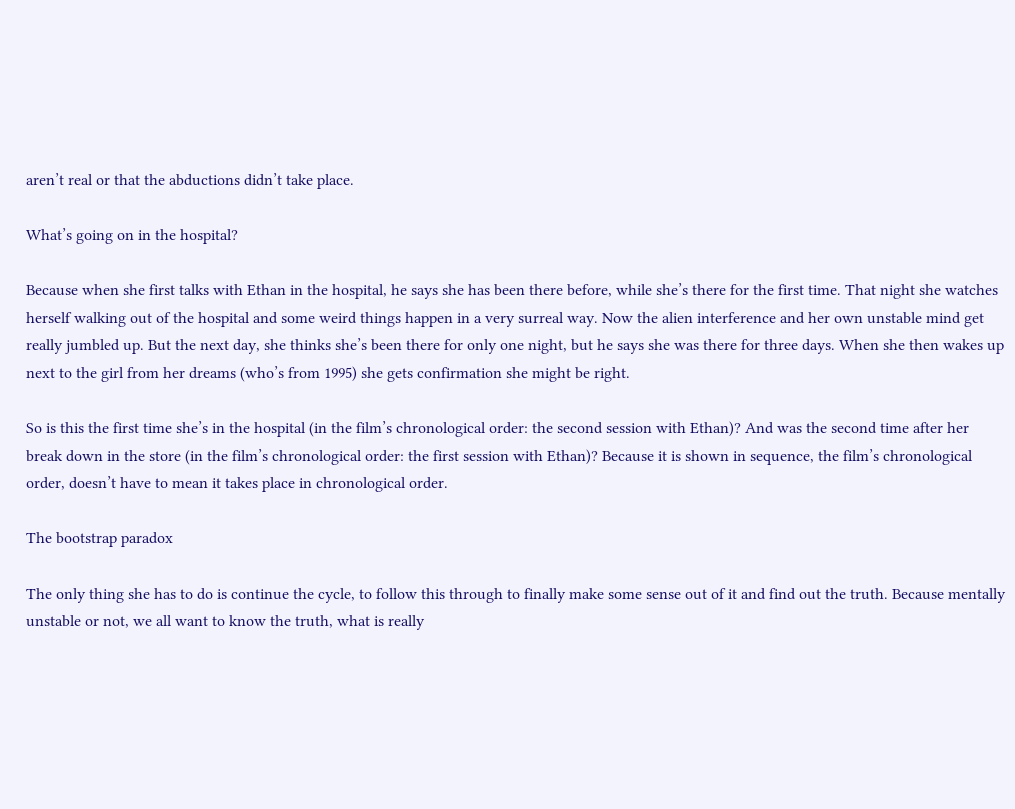aren’t real or that the abductions didn’t take place.

What’s going on in the hospital?

Because when she first talks with Ethan in the hospital, he says she has been there before, while she’s there for the first time. That night she watches herself walking out of the hospital and some weird things happen in a very surreal way. Now the alien interference and her own unstable mind get really jumbled up. But the next day, she thinks she’s been there for only one night, but he says she was there for three days. When she then wakes up next to the girl from her dreams (who’s from 1995) she gets confirmation she might be right.

So is this the first time she’s in the hospital (in the film’s chronological order: the second session with Ethan)? And was the second time after her break down in the store (in the film’s chronological order: the first session with Ethan)? Because it is shown in sequence, the film’s chronological order, doesn’t have to mean it takes place in chronological order.

The bootstrap paradox

The only thing she has to do is continue the cycle, to follow this through to finally make some sense out of it and find out the truth. Because mentally unstable or not, we all want to know the truth, what is really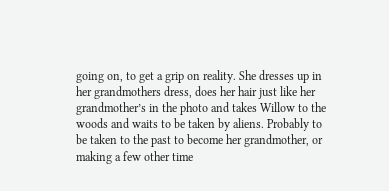going on, to get a grip on reality. She dresses up in her grandmothers dress, does her hair just like her grandmother’s in the photo and takes Willow to the woods and waits to be taken by aliens. Probably to be taken to the past to become her grandmother, or making a few other time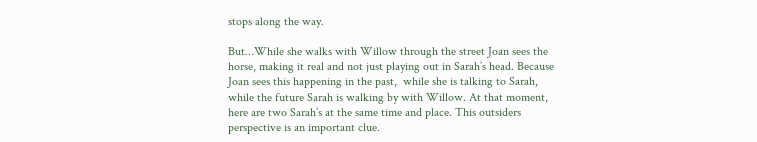stops along the way.

But…While she walks with Willow through the street Joan sees the horse, making it real and not just playing out in Sarah’s head. Because Joan sees this happening in the past,  while she is talking to Sarah, while the future Sarah is walking by with Willow. At that moment, here are two Sarah’s at the same time and place. This outsiders perspective is an important clue.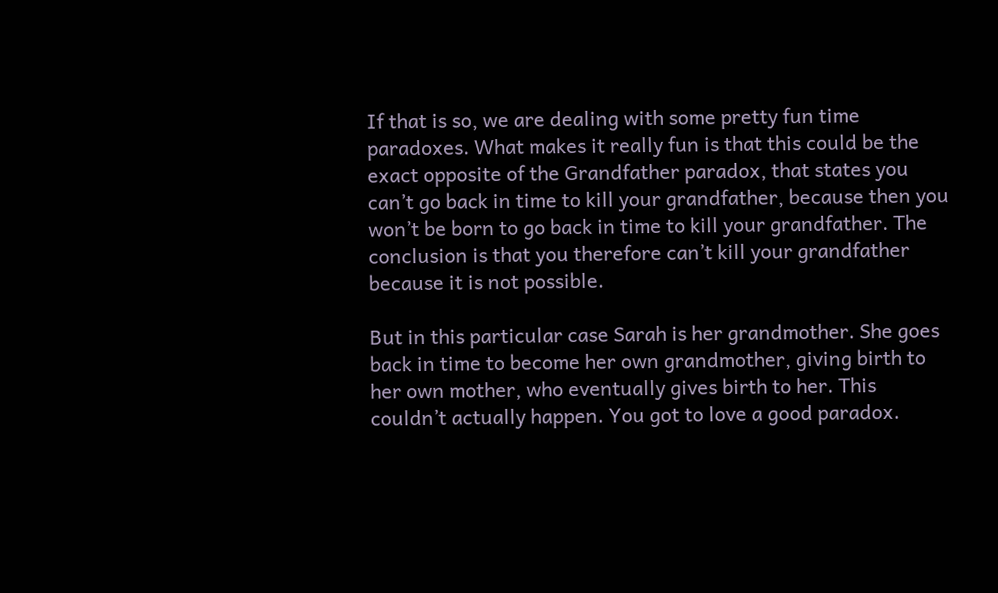If that is so, we are dealing with some pretty fun time paradoxes. What makes it really fun is that this could be the exact opposite of the Grandfather paradox, that states you can’t go back in time to kill your grandfather, because then you won’t be born to go back in time to kill your grandfather. The conclusion is that you therefore can’t kill your grandfather because it is not possible.

But in this particular case Sarah is her grandmother. She goes back in time to become her own grandmother, giving birth to her own mother, who eventually gives birth to her. This couldn’t actually happen. You got to love a good paradox.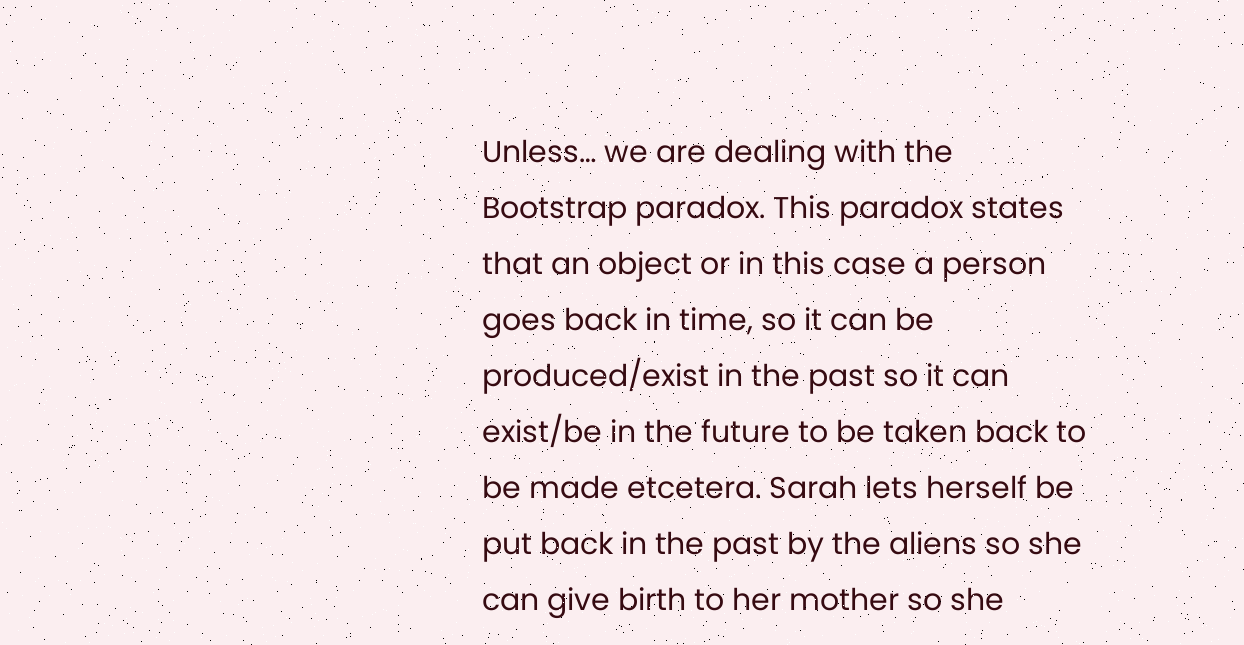Unless… we are dealing with the Bootstrap paradox. This paradox states that an object or in this case a person goes back in time, so it can be produced/exist in the past so it can exist/be in the future to be taken back to be made etcetera. Sarah lets herself be put back in the past by the aliens so she can give birth to her mother so she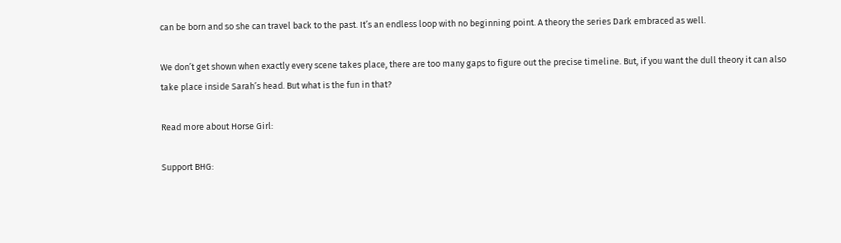can be born and so she can travel back to the past. It’s an endless loop with no beginning point. A theory the series Dark embraced as well.

We don’t get shown when exactly every scene takes place, there are too many gaps to figure out the precise timeline. But, if you want the dull theory it can also take place inside Sarah’s head. But what is the fun in that?

Read more about Horse Girl:

Support BHG: